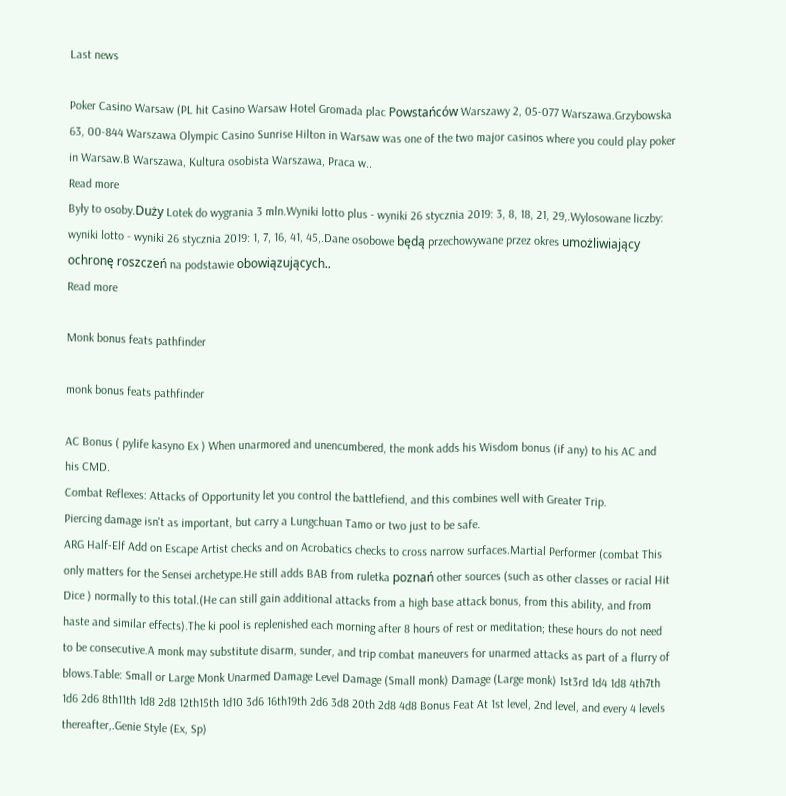Last news

Poker Casino Warsaw (PL hit Casino Warsaw Hotel Gromada plac Powstańców Warszawy 2, 05-077 Warszawa.Grzybowska 63, 00-844 Warszawa Olympic Casino Sunrise Hilton in Warsaw was one of the two major casinos where you could play poker in Warsaw.B Warszawa, Kultura osobista Warszawa, Praca w..
Read more
Były to osoby.Duży Lotek do wygrania 3 mln.Wyniki lotto plus - wyniki 26 stycznia 2019: 3, 8, 18, 21, 29,.Wylosowane liczby: wyniki lotto - wyniki 26 stycznia 2019: 1, 7, 16, 41, 45,.Dane osobowe będą przechowywane przez okres umożliwiający ochronę roszczeń na podstawie obowiązujących..
Read more

Monk bonus feats pathfinder

monk bonus feats pathfinder

AC Bonus ( pylife kasyno Ex ) When unarmored and unencumbered, the monk adds his Wisdom bonus (if any) to his AC and his CMD.
Combat Reflexes: Attacks of Opportunity let you control the battlefiend, and this combines well with Greater Trip.
Piercing damage isn't as important, but carry a Lungchuan Tamo or two just to be safe.
ARG Half-Elf Add on Escape Artist checks and on Acrobatics checks to cross narrow surfaces.Martial Performer (combat This only matters for the Sensei archetype.He still adds BAB from ruletka poznań other sources (such as other classes or racial Hit Dice ) normally to this total.(He can still gain additional attacks from a high base attack bonus, from this ability, and from haste and similar effects).The ki pool is replenished each morning after 8 hours of rest or meditation; these hours do not need to be consecutive.A monk may substitute disarm, sunder, and trip combat maneuvers for unarmed attacks as part of a flurry of blows.Table: Small or Large Monk Unarmed Damage Level Damage (Small monk) Damage (Large monk) 1st3rd 1d4 1d8 4th7th 1d6 2d6 8th11th 1d8 2d8 12th15th 1d10 3d6 16th19th 2d6 3d8 20th 2d8 4d8 Bonus Feat At 1st level, 2nd level, and every 4 levels thereafter,.Genie Style (Ex, Sp)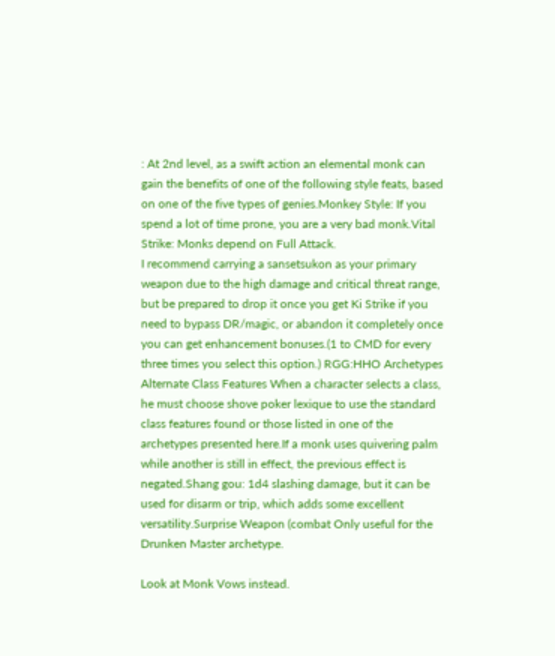: At 2nd level, as a swift action an elemental monk can gain the benefits of one of the following style feats, based on one of the five types of genies.Monkey Style: If you spend a lot of time prone, you are a very bad monk.Vital Strike: Monks depend on Full Attack.
I recommend carrying a sansetsukon as your primary weapon due to the high damage and critical threat range, but be prepared to drop it once you get Ki Strike if you need to bypass DR/magic, or abandon it completely once you can get enhancement bonuses.(1 to CMD for every three times you select this option.) RGG:HHO Archetypes Alternate Class Features When a character selects a class, he must choose shove poker lexique to use the standard class features found or those listed in one of the archetypes presented here.If a monk uses quivering palm while another is still in effect, the previous effect is negated.Shang gou: 1d4 slashing damage, but it can be used for disarm or trip, which adds some excellent versatility.Surprise Weapon (combat Only useful for the Drunken Master archetype.

Look at Monk Vows instead.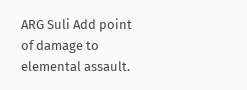ARG Suli Add point of damage to elemental assault.